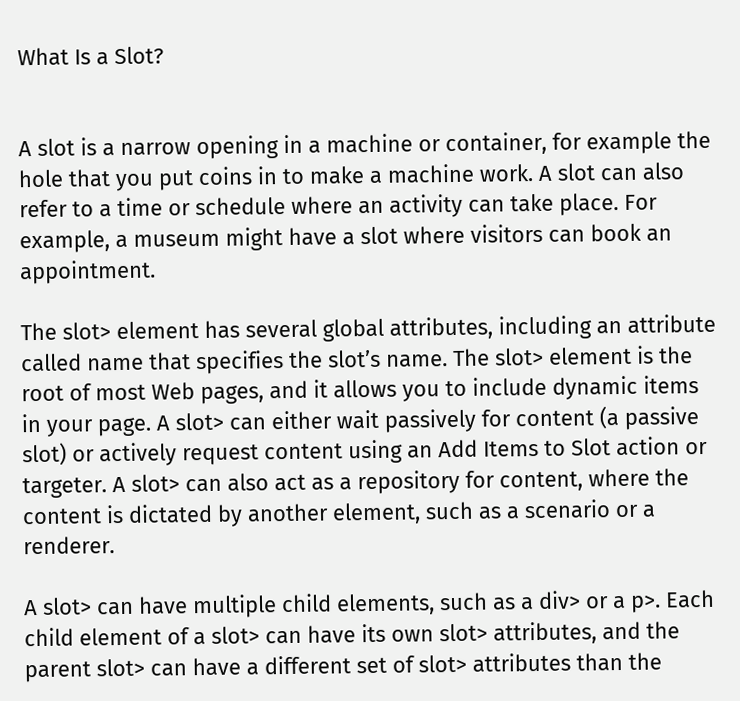What Is a Slot?


A slot is a narrow opening in a machine or container, for example the hole that you put coins in to make a machine work. A slot can also refer to a time or schedule where an activity can take place. For example, a museum might have a slot where visitors can book an appointment.

The slot> element has several global attributes, including an attribute called name that specifies the slot’s name. The slot> element is the root of most Web pages, and it allows you to include dynamic items in your page. A slot> can either wait passively for content (a passive slot) or actively request content using an Add Items to Slot action or targeter. A slot> can also act as a repository for content, where the content is dictated by another element, such as a scenario or a renderer.

A slot> can have multiple child elements, such as a div> or a p>. Each child element of a slot> can have its own slot> attributes, and the parent slot> can have a different set of slot> attributes than the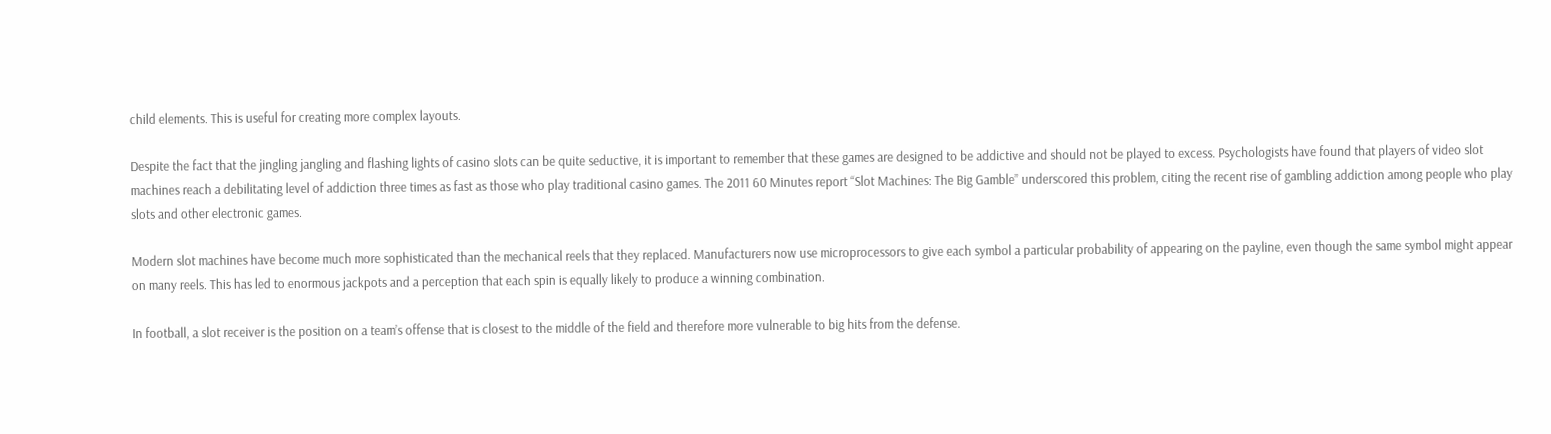child elements. This is useful for creating more complex layouts.

Despite the fact that the jingling jangling and flashing lights of casino slots can be quite seductive, it is important to remember that these games are designed to be addictive and should not be played to excess. Psychologists have found that players of video slot machines reach a debilitating level of addiction three times as fast as those who play traditional casino games. The 2011 60 Minutes report “Slot Machines: The Big Gamble” underscored this problem, citing the recent rise of gambling addiction among people who play slots and other electronic games.

Modern slot machines have become much more sophisticated than the mechanical reels that they replaced. Manufacturers now use microprocessors to give each symbol a particular probability of appearing on the payline, even though the same symbol might appear on many reels. This has led to enormous jackpots and a perception that each spin is equally likely to produce a winning combination.

In football, a slot receiver is the position on a team’s offense that is closest to the middle of the field and therefore more vulnerable to big hits from the defense.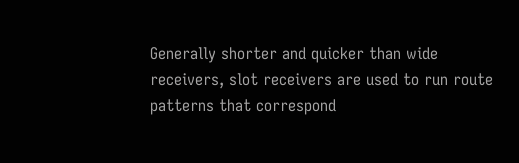Generally shorter and quicker than wide receivers, slot receivers are used to run route patterns that correspond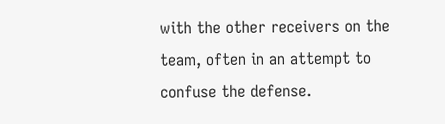with the other receivers on the team, often in an attempt to confuse the defense.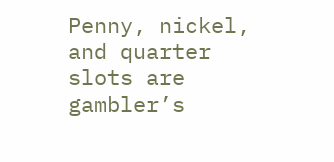Penny, nickel, and quarter slots are gambler’s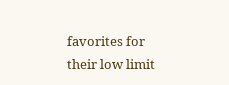favorites for their low limit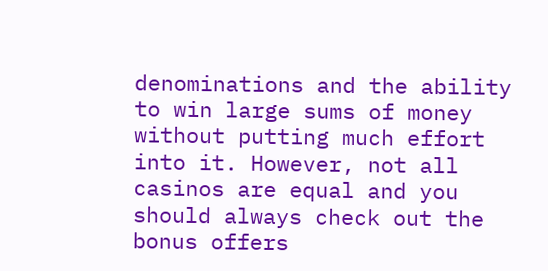denominations and the ability to win large sums of money without putting much effort into it. However, not all casinos are equal and you should always check out the bonus offers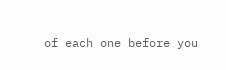of each one before you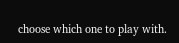choose which one to play with.